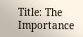Title: The Importance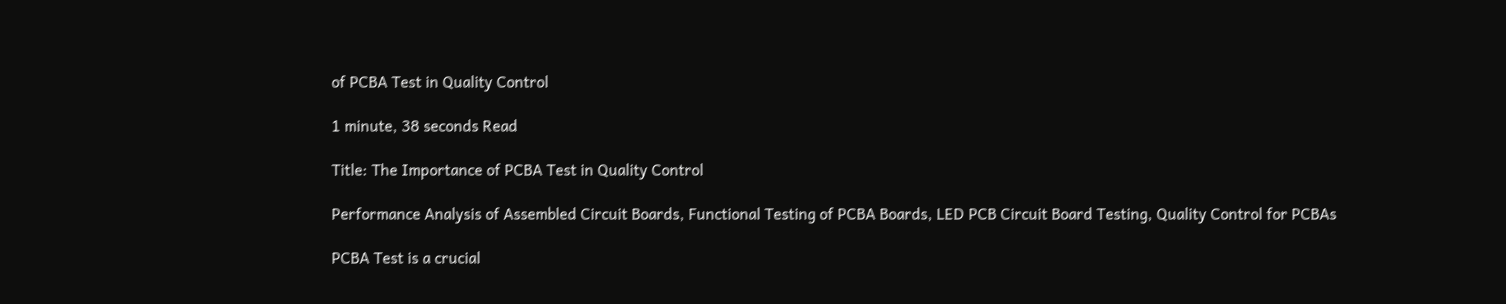of PCBA Test in Quality Control

1 minute, 38 seconds Read

Title: The Importance of PCBA Test in Quality Control

Performance Analysis of Assembled Circuit Boards, Functional Testing of PCBA Boards, LED PCB Circuit Board Testing, Quality Control for PCBAs

PCBA Test is a crucial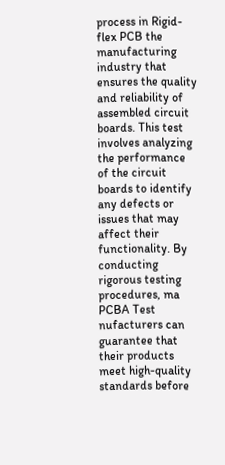process in Rigid-flex PCB the manufacturing industry that ensures the quality and reliability of assembled circuit boards. This test involves analyzing the performance of the circuit boards to identify any defects or issues that may affect their functionality. By conducting rigorous testing procedures, ma PCBA Test nufacturers can guarantee that their products meet high-quality standards before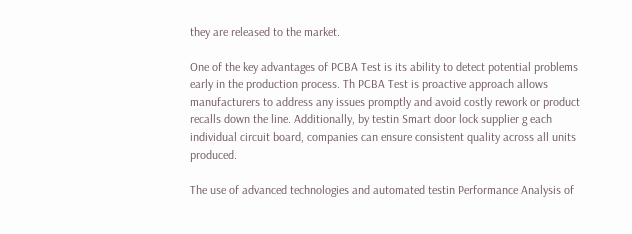they are released to the market.

One of the key advantages of PCBA Test is its ability to detect potential problems early in the production process. Th PCBA Test is proactive approach allows manufacturers to address any issues promptly and avoid costly rework or product recalls down the line. Additionally, by testin Smart door lock supplier g each individual circuit board, companies can ensure consistent quality across all units produced.

The use of advanced technologies and automated testin Performance Analysis of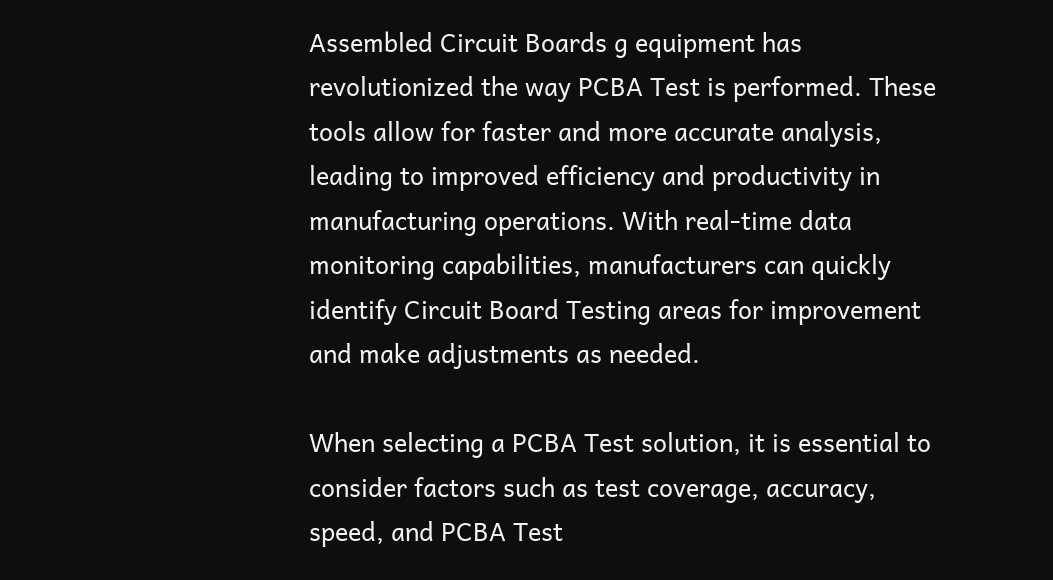Assembled Circuit Boards g equipment has revolutionized the way PCBA Test is performed. These tools allow for faster and more accurate analysis, leading to improved efficiency and productivity in manufacturing operations. With real-time data monitoring capabilities, manufacturers can quickly identify Circuit Board Testing areas for improvement and make adjustments as needed.

When selecting a PCBA Test solution, it is essential to consider factors such as test coverage, accuracy, speed, and PCBA Test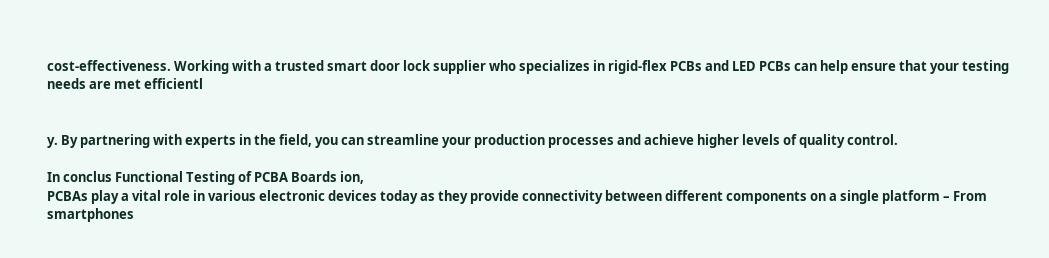cost-effectiveness. Working with a trusted smart door lock supplier who specializes in rigid-flex PCBs and LED PCBs can help ensure that your testing needs are met efficientl


y. By partnering with experts in the field, you can streamline your production processes and achieve higher levels of quality control.

In conclus Functional Testing of PCBA Boards ion,
PCBAs play a vital role in various electronic devices today as they provide connectivity between different components on a single platform – From smartphones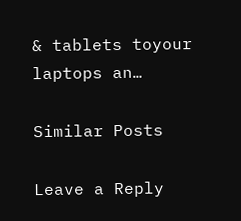& tablets toyour laptops an…

Similar Posts

Leave a Reply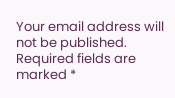Your email address will not be published. Required fields are marked *